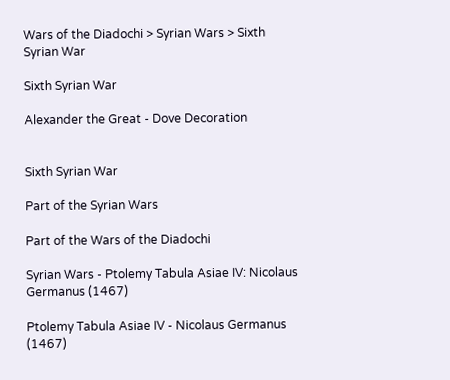Wars of the Diadochi > Syrian Wars > Sixth Syrian War

Sixth Syrian War

Alexander the Great - Dove Decoration


Sixth Syrian War

Part of the Syrian Wars

Part of the Wars of the Diadochi

Syrian Wars - Ptolemy Tabula Asiae IV: Nicolaus Germanus (1467)

Ptolemy Tabula Asiae IV - Nicolaus Germanus (1467)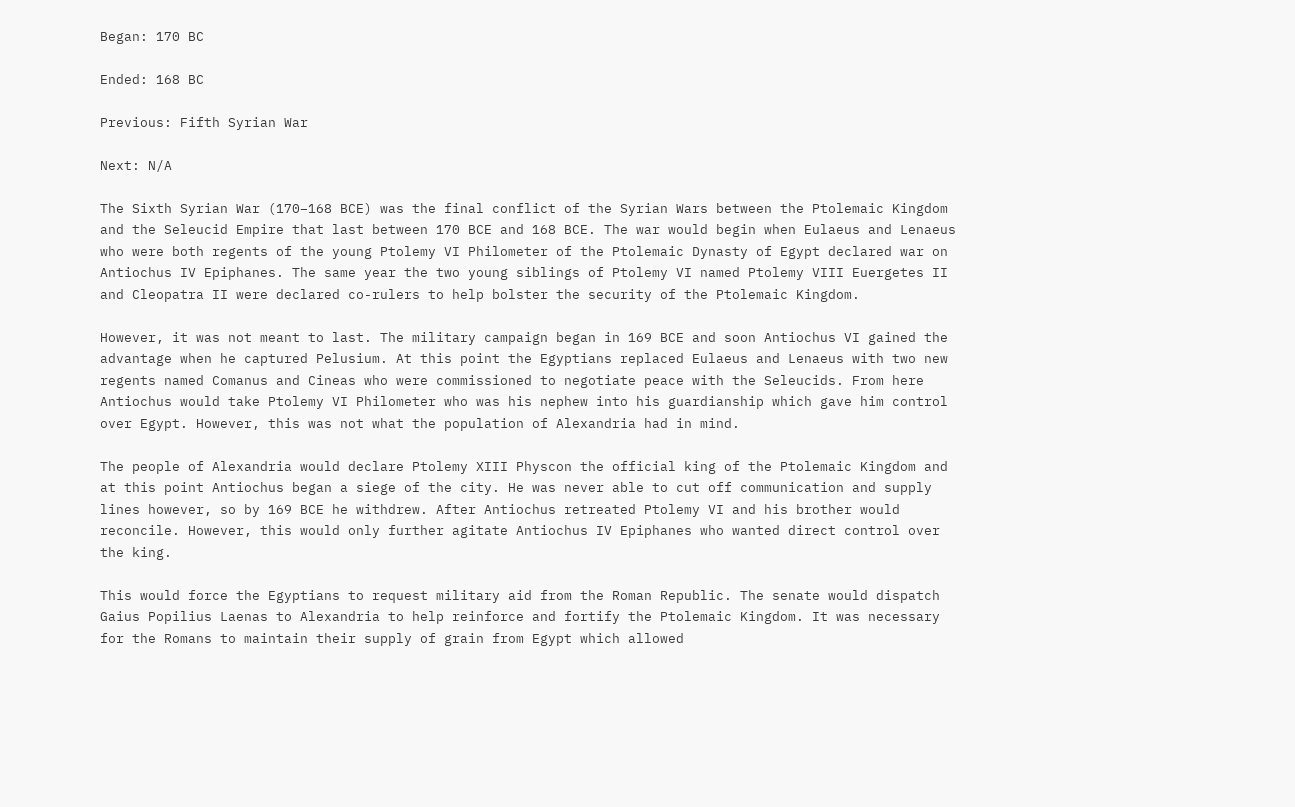Began: 170 BC

Ended: 168 BC

Previous: Fifth Syrian War

Next: N/A

The Sixth Syrian War (170–168 BCE) was the final conflict of the Syrian Wars between the Ptolemaic Kingdom and the Seleucid Empire that last between 170 BCE and 168 BCE. The war would begin when Eulaeus and Lenaeus who were both regents of the young Ptolemy VI Philometer of the Ptolemaic Dynasty of Egypt declared war on Antiochus IV Epiphanes. The same year the two young siblings of Ptolemy VI named Ptolemy VIII Euergetes II and Cleopatra II were declared co-rulers to help bolster the security of the Ptolemaic Kingdom.

However, it was not meant to last. The military campaign began in 169 BCE and soon Antiochus VI gained the advantage when he captured Pelusium. At this point the Egyptians replaced Eulaeus and Lenaeus with two new regents named Comanus and Cineas who were commissioned to negotiate peace with the Seleucids. From here Antiochus would take Ptolemy VI Philometer who was his nephew into his guardianship which gave him control over Egypt. However, this was not what the population of Alexandria had in mind.

The people of Alexandria would declare Ptolemy XIII Physcon the official king of the Ptolemaic Kingdom and at this point Antiochus began a siege of the city. He was never able to cut off communication and supply lines however, so by 169 BCE he withdrew. After Antiochus retreated Ptolemy VI and his brother would reconcile. However, this would only further agitate Antiochus IV Epiphanes who wanted direct control over the king.

This would force the Egyptians to request military aid from the Roman Republic. The senate would dispatch Gaius Popilius Laenas to Alexandria to help reinforce and fortify the Ptolemaic Kingdom. It was necessary for the Romans to maintain their supply of grain from Egypt which allowed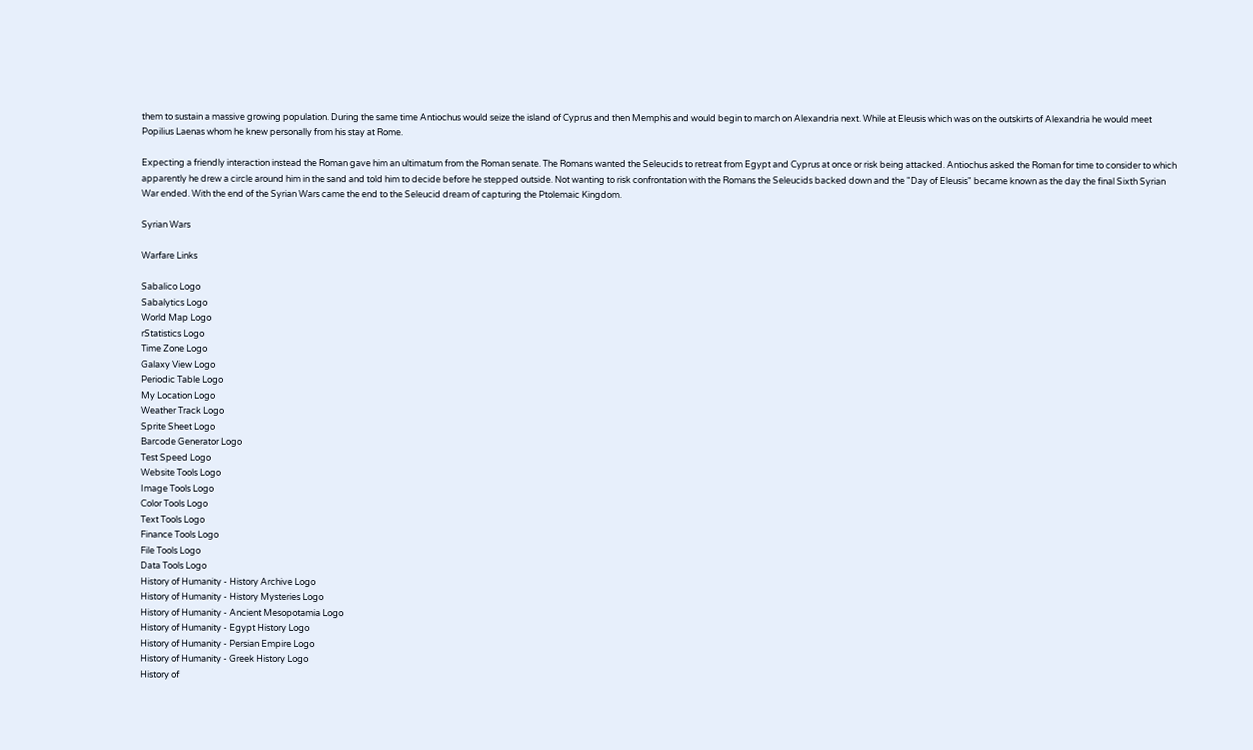them to sustain a massive growing population. During the same time Antiochus would seize the island of Cyprus and then Memphis and would begin to march on Alexandria next. While at Eleusis which was on the outskirts of Alexandria he would meet Popilius Laenas whom he knew personally from his stay at Rome.

Expecting a friendly interaction instead the Roman gave him an ultimatum from the Roman senate. The Romans wanted the Seleucids to retreat from Egypt and Cyprus at once or risk being attacked. Antiochus asked the Roman for time to consider to which apparently he drew a circle around him in the sand and told him to decide before he stepped outside. Not wanting to risk confrontation with the Romans the Seleucids backed down and the "Day of Eleusis" became known as the day the final Sixth Syrian War ended. With the end of the Syrian Wars came the end to the Seleucid dream of capturing the Ptolemaic Kingdom.

Syrian Wars

Warfare Links

Sabalico Logo
Sabalytics Logo
World Map Logo
rStatistics Logo
Time Zone Logo
Galaxy View Logo
Periodic Table Logo
My Location Logo
Weather Track Logo
Sprite Sheet Logo
Barcode Generator Logo
Test Speed Logo
Website Tools Logo
Image Tools Logo
Color Tools Logo
Text Tools Logo
Finance Tools Logo
File Tools Logo
Data Tools Logo
History of Humanity - History Archive Logo
History of Humanity - History Mysteries Logo
History of Humanity - Ancient Mesopotamia Logo
History of Humanity - Egypt History Logo
History of Humanity - Persian Empire Logo
History of Humanity - Greek History Logo
History of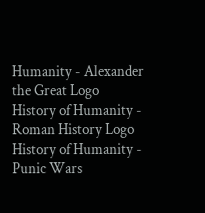Humanity - Alexander the Great Logo
History of Humanity - Roman History Logo
History of Humanity - Punic Wars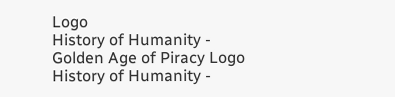Logo
History of Humanity - Golden Age of Piracy Logo
History of Humanity -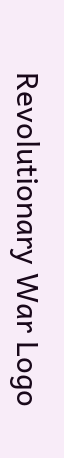Revolutionary War Logo